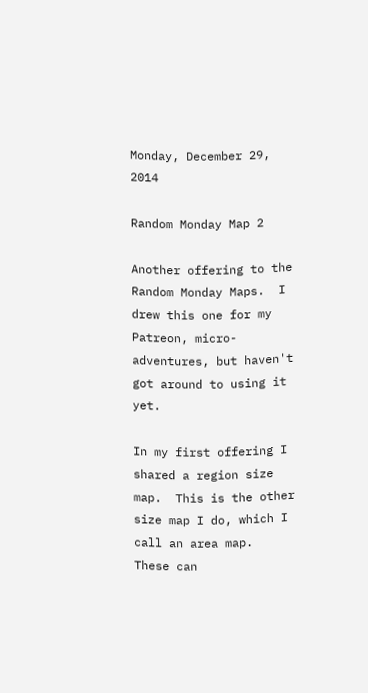Monday, December 29, 2014

Random Monday Map 2

Another offering to the Random Monday Maps.  I drew this one for my Patreon, micro-adventures, but haven't got around to using it yet.

In my first offering I shared a region size map.  This is the other size map I do, which I call an area map.  These can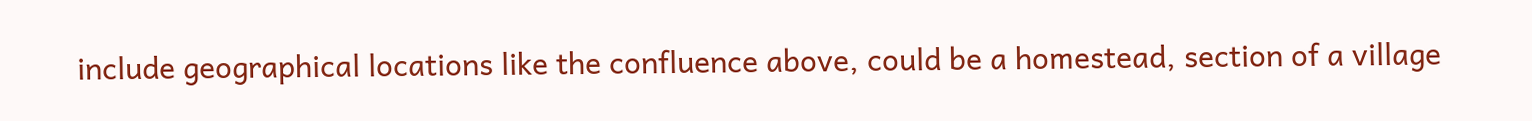include geographical locations like the confluence above, could be a homestead, section of a village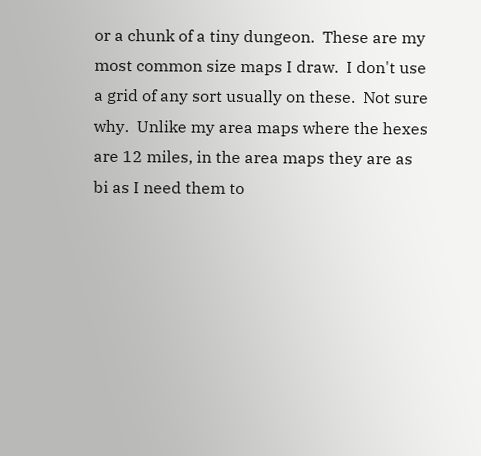or a chunk of a tiny dungeon.  These are my most common size maps I draw.  I don't use a grid of any sort usually on these.  Not sure why.  Unlike my area maps where the hexes are 12 miles, in the area maps they are as bi as I need them to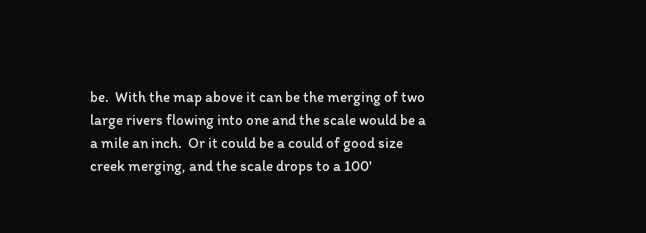be.  With the map above it can be the merging of two large rivers flowing into one and the scale would be a a mile an inch.  Or it could be a could of good size creek merging, and the scale drops to a 100'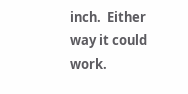inch.  Either way it could work.